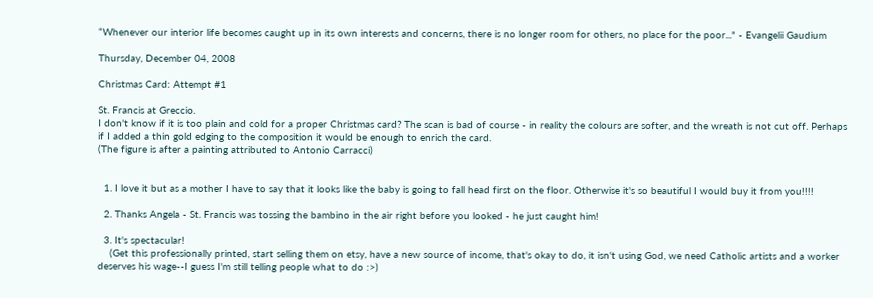“Whenever our interior life becomes caught up in its own interests and concerns, there is no longer room for others, no place for the poor..." - Evangelii Gaudium

Thursday, December 04, 2008

Christmas Card: Attempt #1

St. Francis at Greccio.
I don't know if it is too plain and cold for a proper Christmas card? The scan is bad of course - in reality the colours are softer, and the wreath is not cut off. Perhaps if I added a thin gold edging to the composition it would be enough to enrich the card.
(The figure is after a painting attributed to Antonio Carracci)


  1. I love it but as a mother I have to say that it looks like the baby is going to fall head first on the floor. Otherwise it's so beautiful I would buy it from you!!!!

  2. Thanks Angela - St. Francis was tossing the bambino in the air right before you looked - he just caught him!

  3. It's spectacular!
    (Get this professionally printed, start selling them on etsy, have a new source of income, that's okay to do, it isn't using God, we need Catholic artists and a worker deserves his wage--I guess I'm still telling people what to do :>)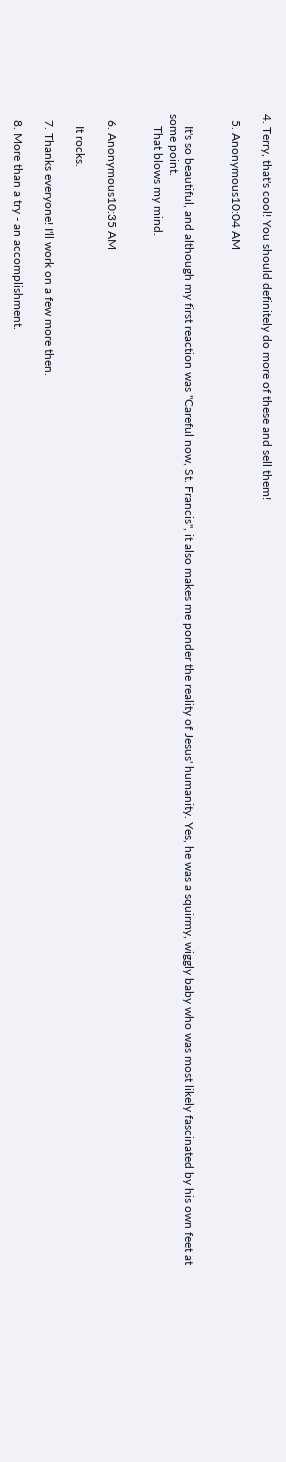4. Terry, that's cool! You should definitely do more of these and sell them!

  5. Anonymous10:04 AM


    It's so beautiful, and although my first reaction was "Careful now, St. Francis", it also makes me ponder the reality of Jesus' humanity. Yes, he was a squirmy, wiggly baby who was most likely fascinated by his own feet at some point.
    That blows my mind.


  6. Anonymous10:35 AM

    It rocks.

  7. Thanks everyone! I'll work on a few more then.

  8. More than a try - an accomplishment.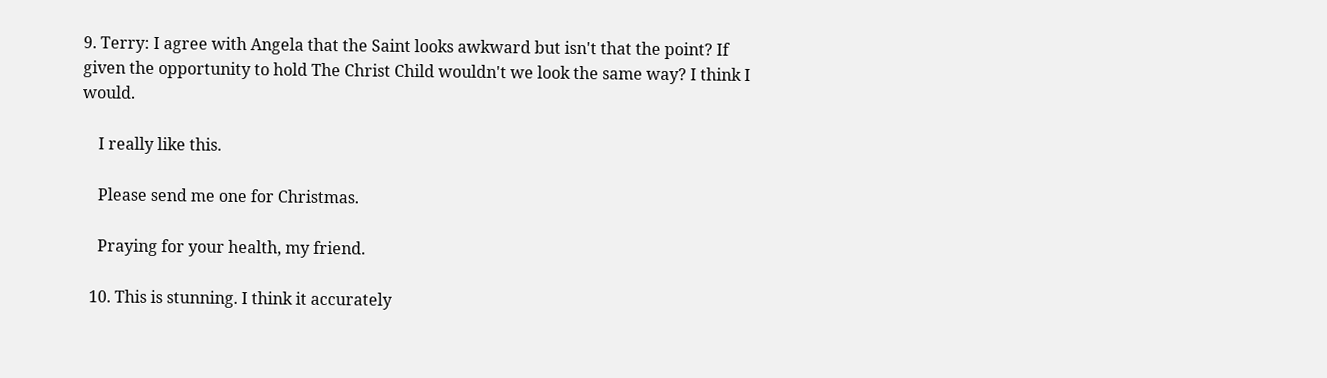9. Terry: I agree with Angela that the Saint looks awkward but isn't that the point? If given the opportunity to hold The Christ Child wouldn't we look the same way? I think I would.

    I really like this.

    Please send me one for Christmas.

    Praying for your health, my friend.

  10. This is stunning. I think it accurately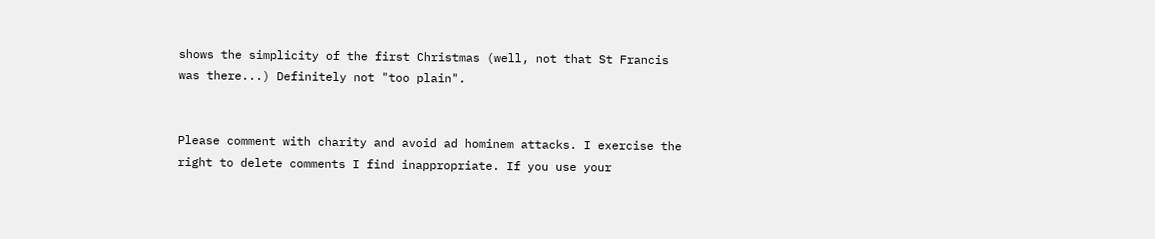shows the simplicity of the first Christmas (well, not that St Francis was there...) Definitely not "too plain".


Please comment with charity and avoid ad hominem attacks. I exercise the right to delete comments I find inappropriate. If you use your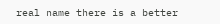real name there is a better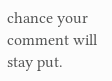chance your comment will stay put.